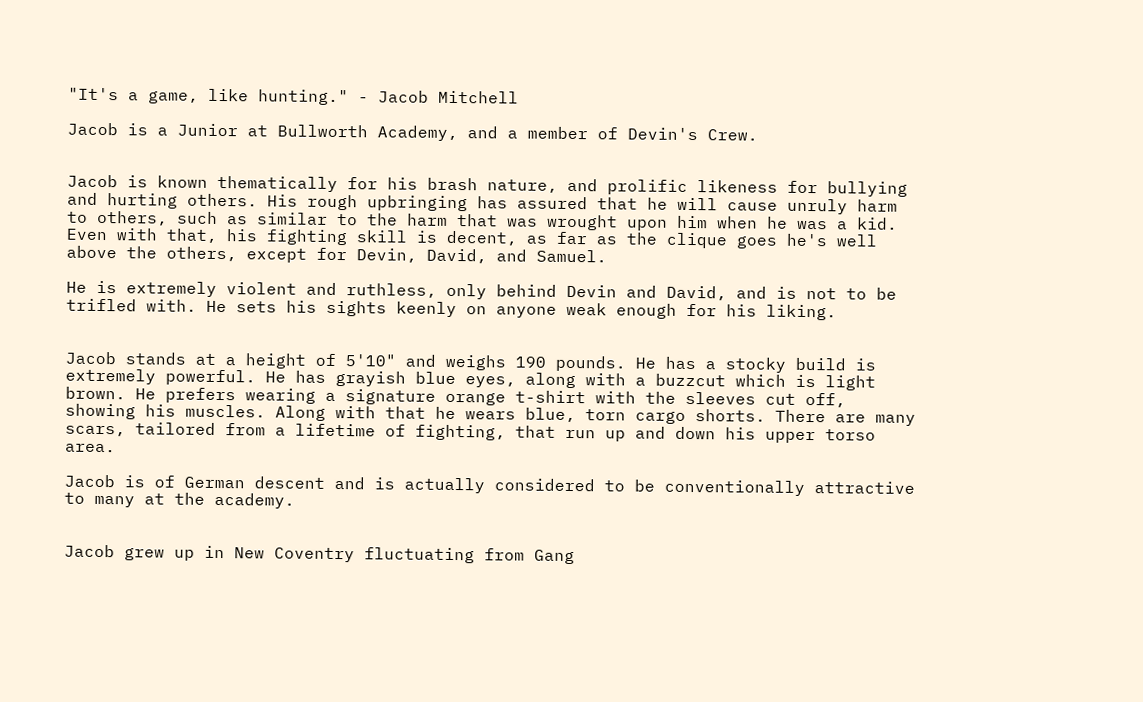"It's a game, like hunting." - Jacob Mitchell

Jacob is a Junior at Bullworth Academy, and a member of Devin's Crew.


Jacob is known thematically for his brash nature, and prolific likeness for bullying and hurting others. His rough upbringing has assured that he will cause unruly harm to others, such as similar to the harm that was wrought upon him when he was a kid. Even with that, his fighting skill is decent, as far as the clique goes he's well above the others, except for Devin, David, and Samuel.

He is extremely violent and ruthless, only behind Devin and David, and is not to be trifled with. He sets his sights keenly on anyone weak enough for his liking.


Jacob stands at a height of 5'10" and weighs 190 pounds. He has a stocky build is extremely powerful. He has grayish blue eyes, along with a buzzcut which is light brown. He prefers wearing a signature orange t-shirt with the sleeves cut off, showing his muscles. Along with that he wears blue, torn cargo shorts. There are many scars, tailored from a lifetime of fighting, that run up and down his upper torso area.

Jacob is of German descent and is actually considered to be conventionally attractive to many at the academy.


Jacob grew up in New Coventry fluctuating from Gang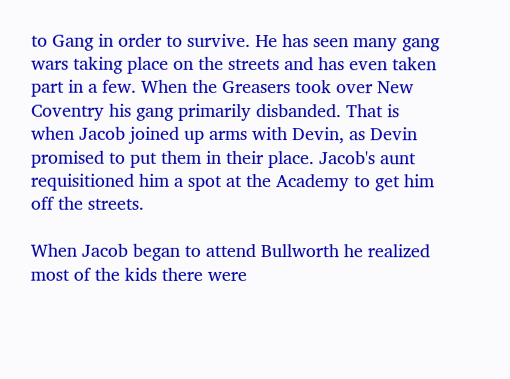to Gang in order to survive. He has seen many gang wars taking place on the streets and has even taken part in a few. When the Greasers took over New Coventry his gang primarily disbanded. That is when Jacob joined up arms with Devin, as Devin promised to put them in their place. Jacob's aunt requisitioned him a spot at the Academy to get him off the streets.

When Jacob began to attend Bullworth he realized most of the kids there were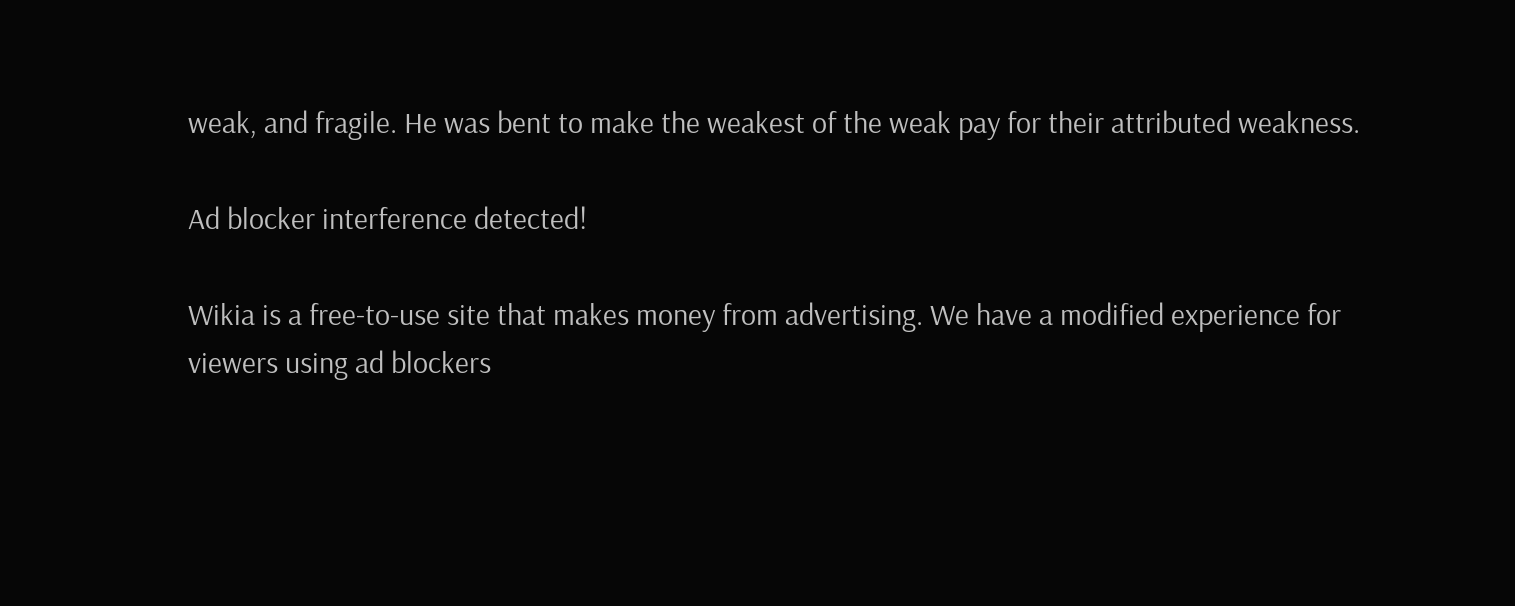weak, and fragile. He was bent to make the weakest of the weak pay for their attributed weakness.

Ad blocker interference detected!

Wikia is a free-to-use site that makes money from advertising. We have a modified experience for viewers using ad blockers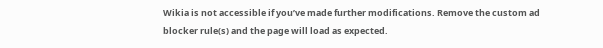Wikia is not accessible if you’ve made further modifications. Remove the custom ad blocker rule(s) and the page will load as expected.